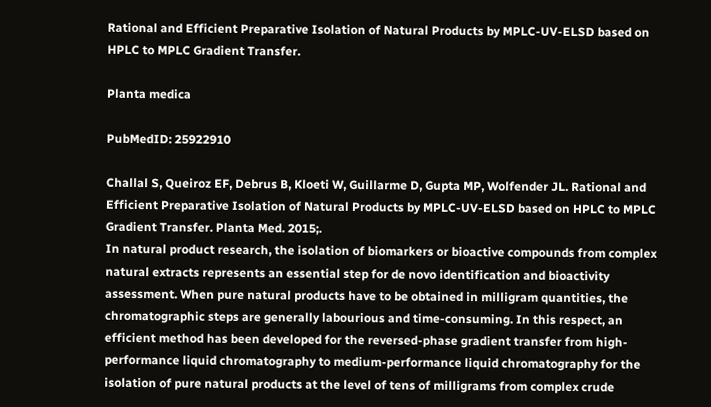Rational and Efficient Preparative Isolation of Natural Products by MPLC-UV-ELSD based on HPLC to MPLC Gradient Transfer.

Planta medica

PubMedID: 25922910

Challal S, Queiroz EF, Debrus B, Kloeti W, Guillarme D, Gupta MP, Wolfender JL. Rational and Efficient Preparative Isolation of Natural Products by MPLC-UV-ELSD based on HPLC to MPLC Gradient Transfer. Planta Med. 2015;.
In natural product research, the isolation of biomarkers or bioactive compounds from complex natural extracts represents an essential step for de novo identification and bioactivity assessment. When pure natural products have to be obtained in milligram quantities, the chromatographic steps are generally labourious and time-consuming. In this respect, an efficient method has been developed for the reversed-phase gradient transfer from high-performance liquid chromatography to medium-performance liquid chromatography for the isolation of pure natural products at the level of tens of milligrams from complex crude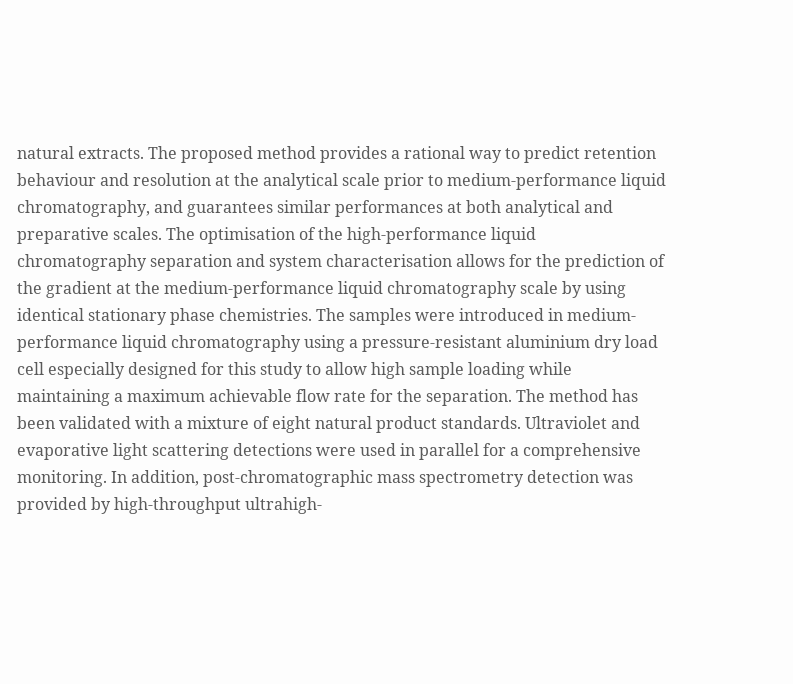natural extracts. The proposed method provides a rational way to predict retention behaviour and resolution at the analytical scale prior to medium-performance liquid chromatography, and guarantees similar performances at both analytical and preparative scales. The optimisation of the high-performance liquid chromatography separation and system characterisation allows for the prediction of the gradient at the medium-performance liquid chromatography scale by using identical stationary phase chemistries. The samples were introduced in medium-performance liquid chromatography using a pressure-resistant aluminium dry load cell especially designed for this study to allow high sample loading while maintaining a maximum achievable flow rate for the separation. The method has been validated with a mixture of eight natural product standards. Ultraviolet and evaporative light scattering detections were used in parallel for a comprehensive monitoring. In addition, post-chromatographic mass spectrometry detection was provided by high-throughput ultrahigh-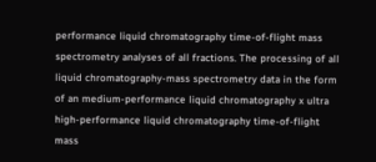performance liquid chromatography time-of-flight mass spectrometry analyses of all fractions. The processing of all liquid chromatography-mass spectrometry data in the form of an medium-performance liquid chromatography x ultra high-performance liquid chromatography time-of-flight mass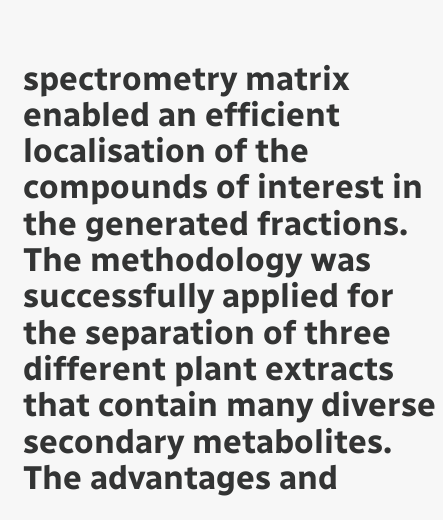spectrometry matrix enabled an efficient localisation of the compounds of interest in the generated fractions. The methodology was successfully applied for the separation of three different plant extracts that contain many diverse secondary metabolites. The advantages and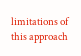limitations of this approach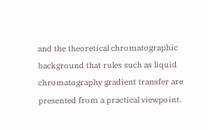and the theoretical chromatographic background that rules such as liquid chromatography gradient transfer are presented from a practical viewpoint.